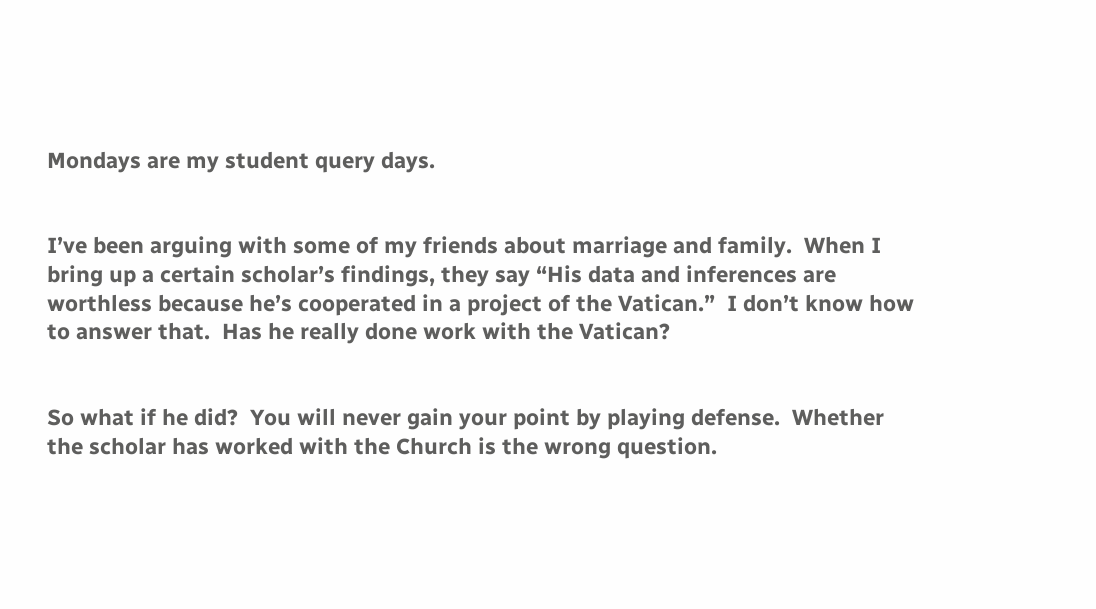Mondays are my student query days.


I’ve been arguing with some of my friends about marriage and family.  When I bring up a certain scholar’s findings, they say “His data and inferences are worthless because he’s cooperated in a project of the Vatican.”  I don’t know how to answer that.  Has he really done work with the Vatican?


So what if he did?  You will never gain your point by playing defense.  Whether the scholar has worked with the Church is the wrong question.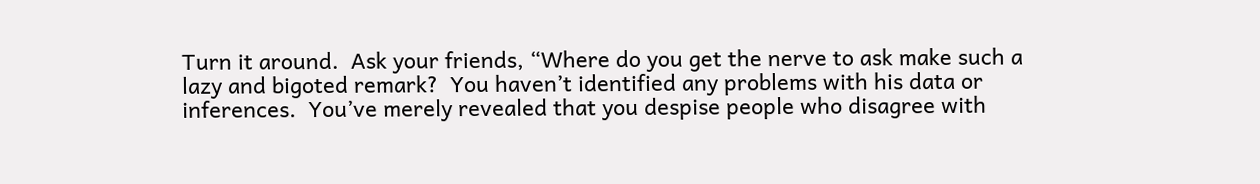Turn it around.  Ask your friends, “Where do you get the nerve to ask make such a lazy and bigoted remark?  You haven’t identified any problems with his data or inferences.  You’ve merely revealed that you despise people who disagree with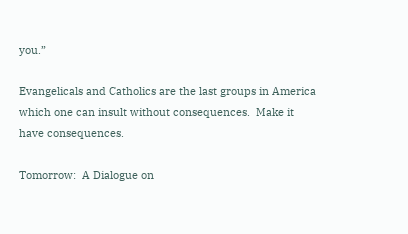you.”

Evangelicals and Catholics are the last groups in America which one can insult without consequences.  Make it have consequences.

Tomorrow:  A Dialogue on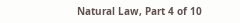Natural Law, Part 4 of 10